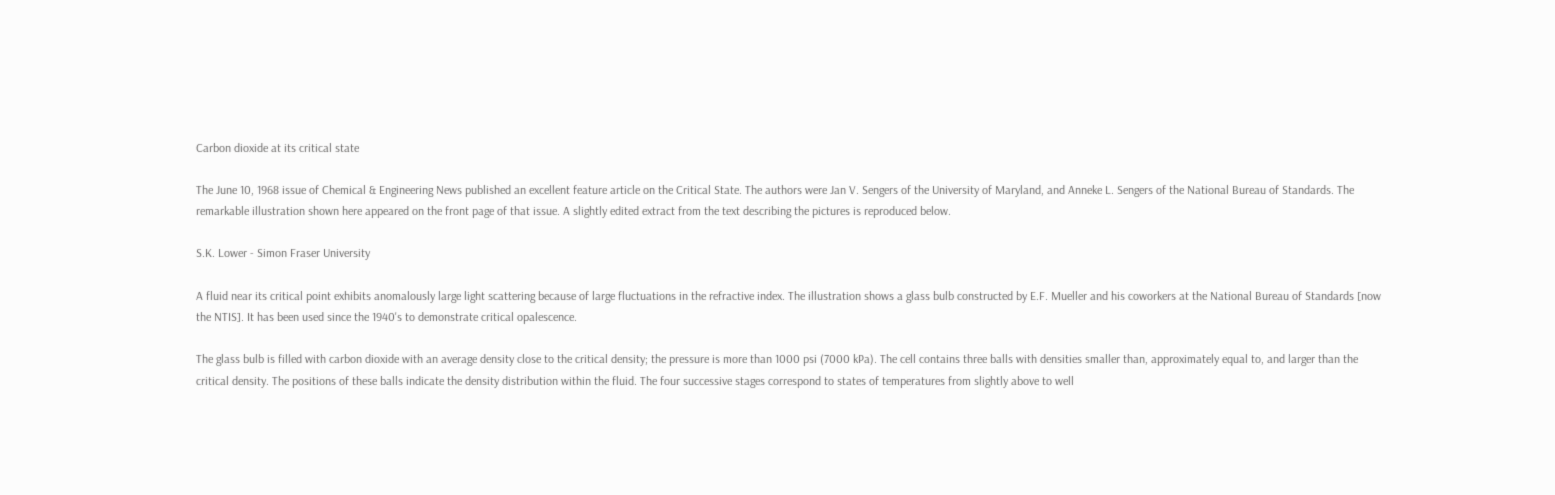Carbon dioxide at its critical state

The June 10, 1968 issue of Chemical & Engineering News published an excellent feature article on the Critical State. The authors were Jan V. Sengers of the University of Maryland, and Anneke L. Sengers of the National Bureau of Standards. The remarkable illustration shown here appeared on the front page of that issue. A slightly edited extract from the text describing the pictures is reproduced below.

S.K. Lower - Simon Fraser University

A fluid near its critical point exhibits anomalously large light scattering because of large fluctuations in the refractive index. The illustration shows a glass bulb constructed by E.F. Mueller and his coworkers at the National Bureau of Standards [now the NTIS]. It has been used since the 1940's to demonstrate critical opalescence.

The glass bulb is filled with carbon dioxide with an average density close to the critical density; the pressure is more than 1000 psi (7000 kPa). The cell contains three balls with densities smaller than, approximately equal to, and larger than the critical density. The positions of these balls indicate the density distribution within the fluid. The four successive stages correspond to states of temperatures from slightly above to well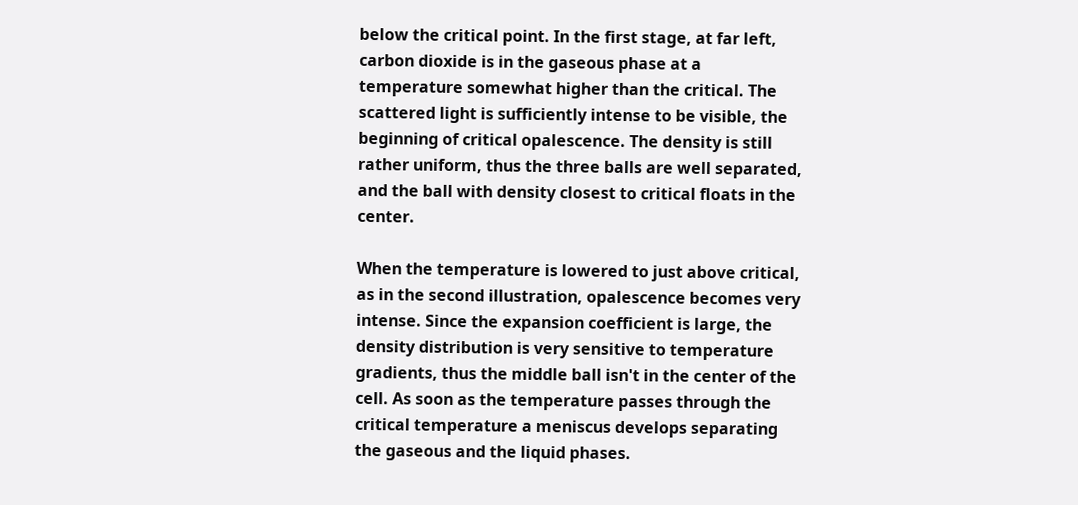below the critical point. In the first stage, at far left, carbon dioxide is in the gaseous phase at a temperature somewhat higher than the critical. The scattered light is sufficiently intense to be visible, the beginning of critical opalescence. The density is still rather uniform, thus the three balls are well separated, and the ball with density closest to critical floats in the center.

When the temperature is lowered to just above critical, as in the second illustration, opalescence becomes very intense. Since the expansion coefficient is large, the density distribution is very sensitive to temperature gradients, thus the middle ball isn't in the center of the cell. As soon as the temperature passes through the critical temperature a meniscus develops separating the gaseous and the liquid phases.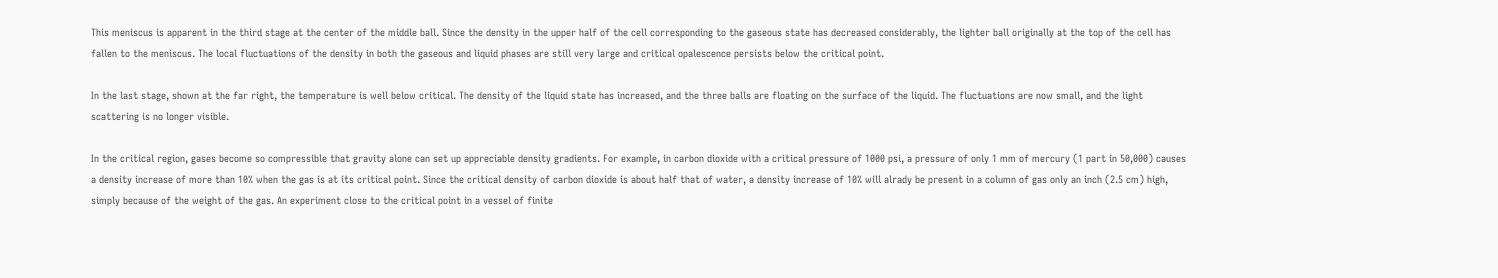This meniscus is apparent in the third stage at the center of the middle ball. Since the density in the upper half of the cell corresponding to the gaseous state has decreased considerably, the lighter ball originally at the top of the cell has fallen to the meniscus. The local fluctuations of the density in both the gaseous and liquid phases are still very large and critical opalescence persists below the critical point.

In the last stage, shown at the far right, the temperature is well below critical. The density of the liquid state has increased, and the three balls are floating on the surface of the liquid. The fluctuations are now small, and the light scattering is no longer visible.

In the critical region, gases become so compressible that gravity alone can set up appreciable density gradients. For example, in carbon dioxide with a critical pressure of 1000 psi, a pressure of only 1 mm of mercury (1 part in 50,000) causes a density increase of more than 10% when the gas is at its critical point. Since the critical density of carbon dioxide is about half that of water, a density increase of 10% will alrady be present in a column of gas only an inch (2.5 cm) high, simply because of the weight of the gas. An experiment close to the critical point in a vessel of finite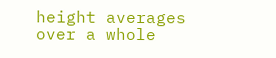height averages over a whole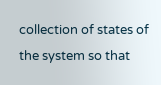collection of states of the system so that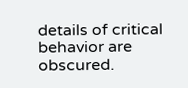details of critical behavior are obscured.